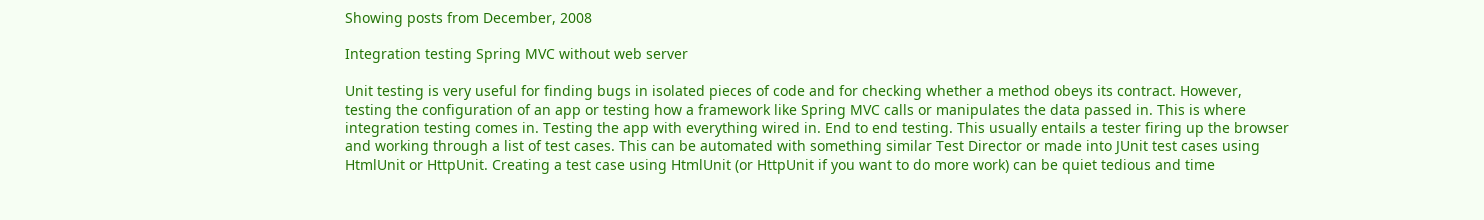Showing posts from December, 2008

Integration testing Spring MVC without web server

Unit testing is very useful for finding bugs in isolated pieces of code and for checking whether a method obeys its contract. However, testing the configuration of an app or testing how a framework like Spring MVC calls or manipulates the data passed in. This is where integration testing comes in. Testing the app with everything wired in. End to end testing. This usually entails a tester firing up the browser and working through a list of test cases. This can be automated with something similar Test Director or made into JUnit test cases using HtmlUnit or HttpUnit. Creating a test case using HtmlUnit (or HttpUnit if you want to do more work) can be quiet tedious and time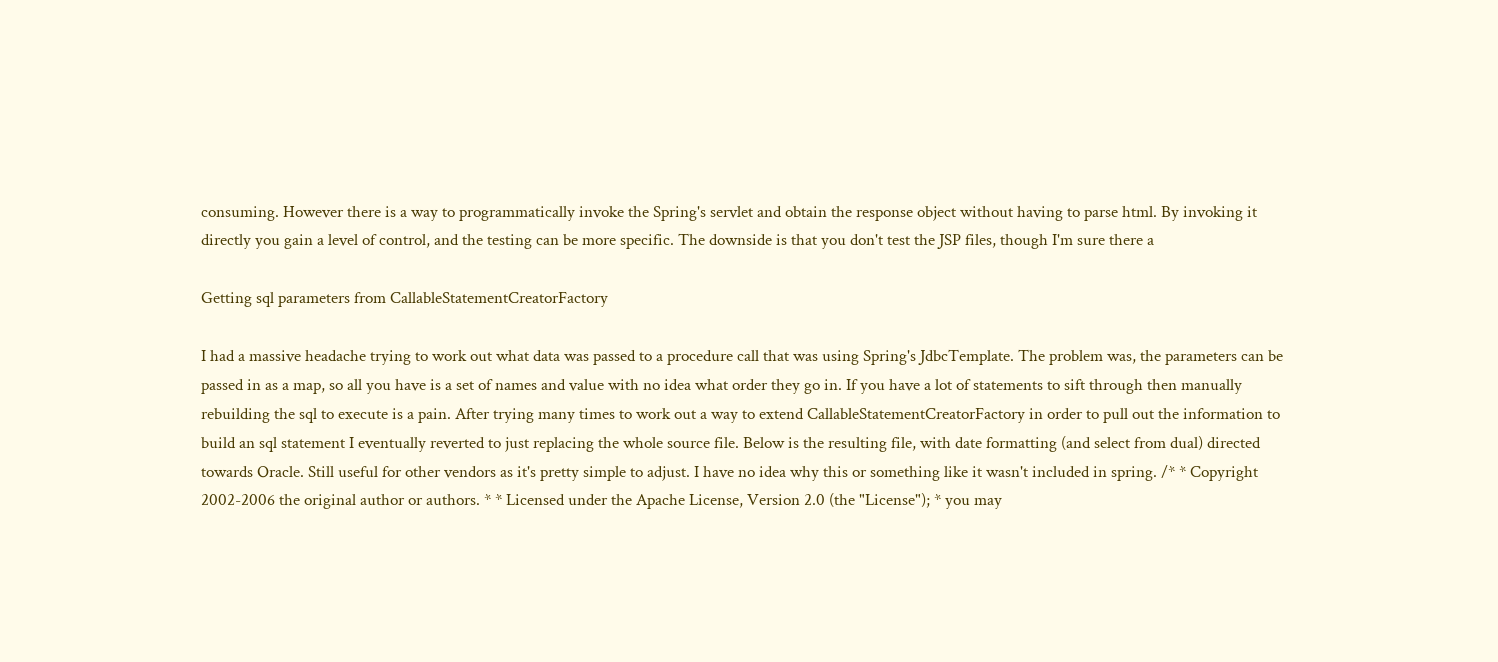consuming. However there is a way to programmatically invoke the Spring's servlet and obtain the response object without having to parse html. By invoking it directly you gain a level of control, and the testing can be more specific. The downside is that you don't test the JSP files, though I'm sure there a

Getting sql parameters from CallableStatementCreatorFactory

I had a massive headache trying to work out what data was passed to a procedure call that was using Spring's JdbcTemplate. The problem was, the parameters can be passed in as a map, so all you have is a set of names and value with no idea what order they go in. If you have a lot of statements to sift through then manually rebuilding the sql to execute is a pain. After trying many times to work out a way to extend CallableStatementCreatorFactory in order to pull out the information to build an sql statement I eventually reverted to just replacing the whole source file. Below is the resulting file, with date formatting (and select from dual) directed towards Oracle. Still useful for other vendors as it's pretty simple to adjust. I have no idea why this or something like it wasn't included in spring. /* * Copyright 2002-2006 the original author or authors. * * Licensed under the Apache License, Version 2.0 (the "License"); * you may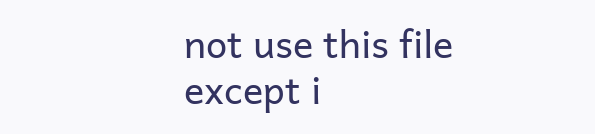not use this file except i